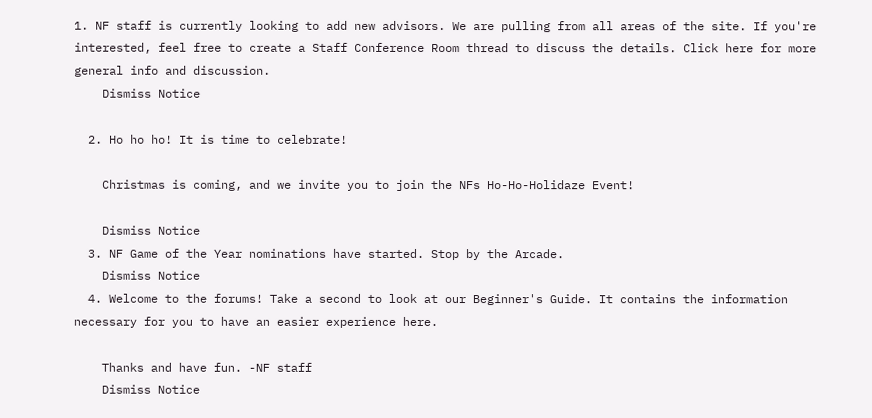1. NF staff is currently looking to add new advisors. We are pulling from all areas of the site. If you're interested, feel free to create a Staff Conference Room thread to discuss the details. Click here for more general info and discussion.
    Dismiss Notice

  2. Ho ho ho! It is time to celebrate!

    Christmas is coming, and we invite you to join the NFs Ho-Ho-Holidaze Event!

    Dismiss Notice
  3. NF Game of the Year nominations have started. Stop by the Arcade.
    Dismiss Notice
  4. Welcome to the forums! Take a second to look at our Beginner's Guide. It contains the information necessary for you to have an easier experience here.

    Thanks and have fun. -NF staff
    Dismiss Notice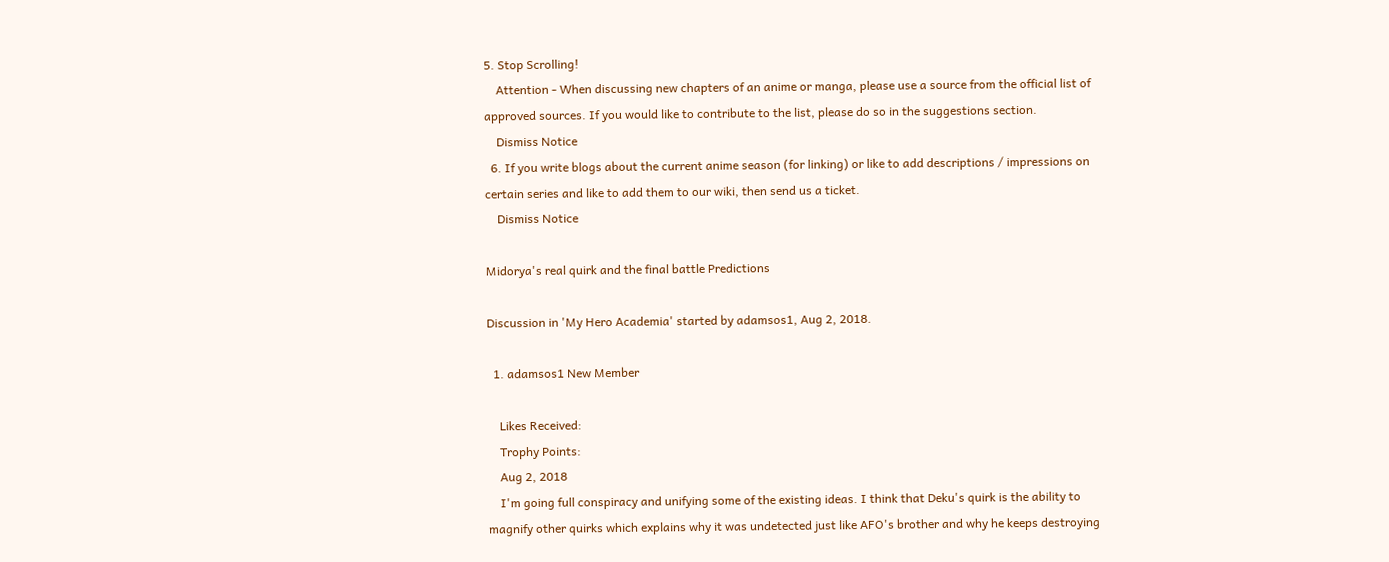5. Stop Scrolling!
    Attention - When discussing new chapters of an anime or manga, please use a source from the official list of approved sources. If you would like to contribute to the list, please do so in the suggestions section.
    Dismiss Notice
  6. If you write blogs about the current anime season (for linking) or like to add descriptions / impressions on certain series and like to add them to our wiki, then send us a ticket.
    Dismiss Notice

Midorya's real quirk and the final battle Predictions

Discussion in 'My Hero Academia' started by adamsos1, Aug 2, 2018.

  1. adamsos1 New Member

    Likes Received:
    Trophy Points:
    Aug 2, 2018
    I'm going full conspiracy and unifying some of the existing ideas. I think that Deku's quirk is the ability to magnify other quirks which explains why it was undetected just like AFO's brother and why he keeps destroying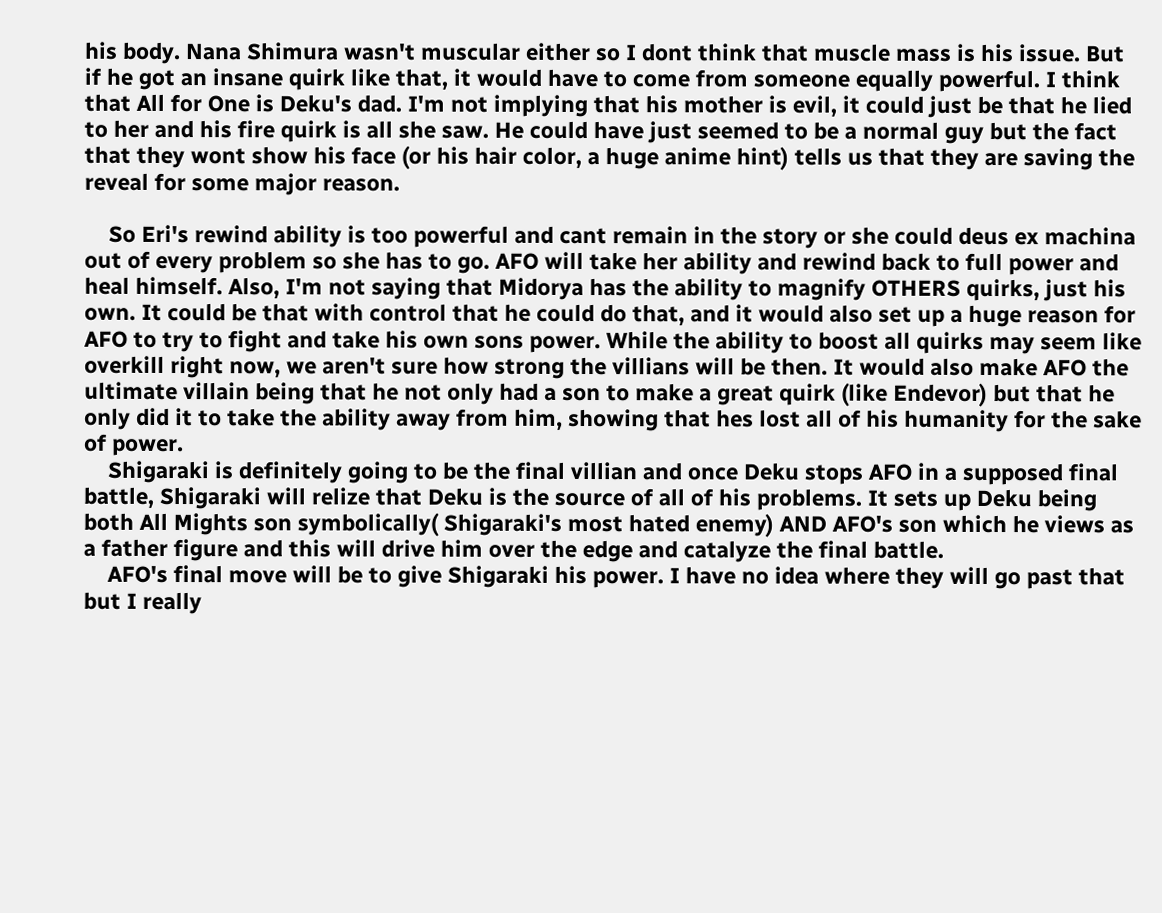his body. Nana Shimura wasn't muscular either so I dont think that muscle mass is his issue. But if he got an insane quirk like that, it would have to come from someone equally powerful. I think that All for One is Deku's dad. I'm not implying that his mother is evil, it could just be that he lied to her and his fire quirk is all she saw. He could have just seemed to be a normal guy but the fact that they wont show his face (or his hair color, a huge anime hint) tells us that they are saving the reveal for some major reason.

    So Eri's rewind ability is too powerful and cant remain in the story or she could deus ex machina out of every problem so she has to go. AFO will take her ability and rewind back to full power and heal himself. Also, I'm not saying that Midorya has the ability to magnify OTHERS quirks, just his own. It could be that with control that he could do that, and it would also set up a huge reason for AFO to try to fight and take his own sons power. While the ability to boost all quirks may seem like overkill right now, we aren't sure how strong the villians will be then. It would also make AFO the ultimate villain being that he not only had a son to make a great quirk (like Endevor) but that he only did it to take the ability away from him, showing that hes lost all of his humanity for the sake of power.
    Shigaraki is definitely going to be the final villian and once Deku stops AFO in a supposed final battle, Shigaraki will relize that Deku is the source of all of his problems. It sets up Deku being both All Mights son symbolically( Shigaraki's most hated enemy) AND AFO's son which he views as a father figure and this will drive him over the edge and catalyze the final battle.
    AFO's final move will be to give Shigaraki his power. I have no idea where they will go past that but I really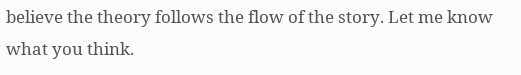believe the theory follows the flow of the story. Let me know what you think.